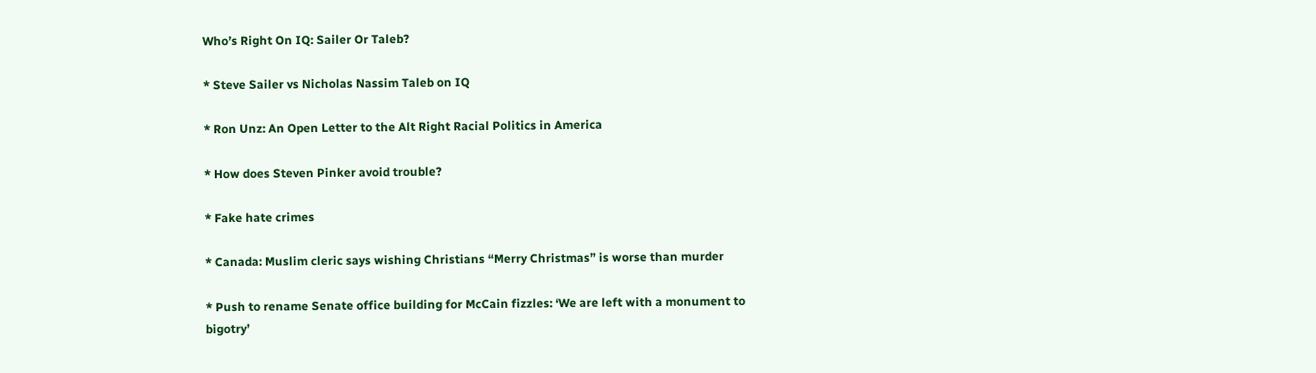Who’s Right On IQ: Sailer Or Taleb?

* Steve Sailer vs Nicholas Nassim Taleb on IQ

* Ron Unz: An Open Letter to the Alt Right Racial Politics in America

* How does Steven Pinker avoid trouble?

* Fake hate crimes

* Canada: Muslim cleric says wishing Christians “Merry Christmas” is worse than murder

* Push to rename Senate office building for McCain fizzles: ‘We are left with a monument to bigotry’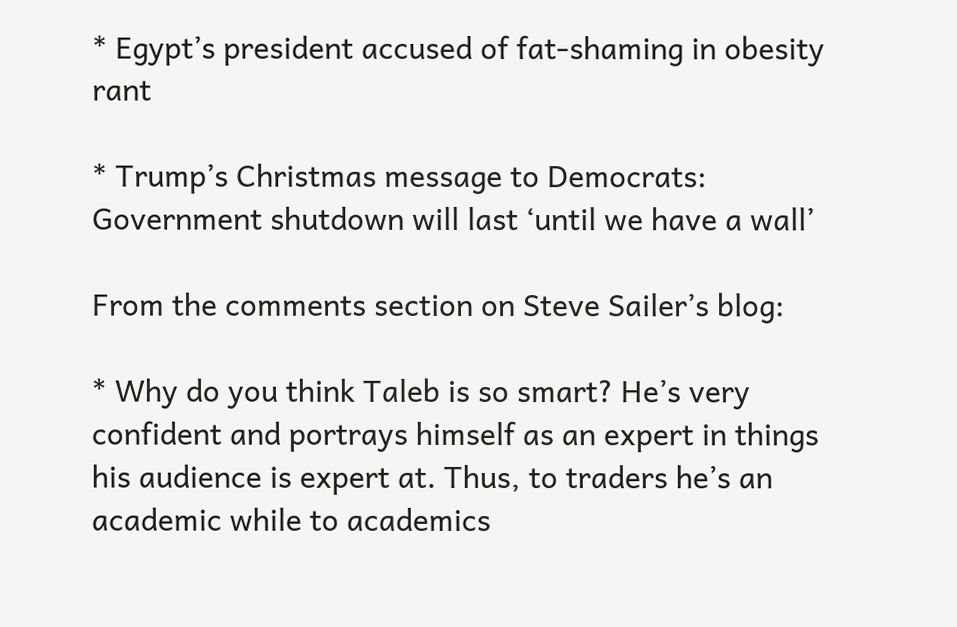* Egypt’s president accused of fat-shaming in obesity rant

* Trump’s Christmas message to Democrats: Government shutdown will last ‘until we have a wall’

From the comments section on Steve Sailer’s blog:

* Why do you think Taleb is so smart? He’s very confident and portrays himself as an expert in things his audience is expert at. Thus, to traders he’s an academic while to academics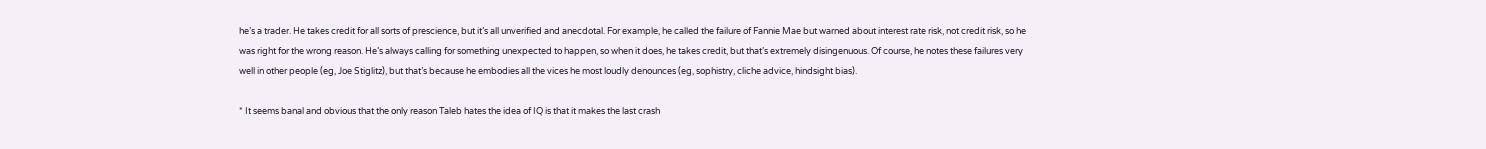he’s a trader. He takes credit for all sorts of prescience, but it’s all unverified and anecdotal. For example, he called the failure of Fannie Mae but warned about interest rate risk, not credit risk, so he was right for the wrong reason. He’s always calling for something unexpected to happen, so when it does, he takes credit, but that’s extremely disingenuous. Of course, he notes these failures very well in other people (eg, Joe Stiglitz), but that’s because he embodies all the vices he most loudly denounces (eg, sophistry, cliche advice, hindsight bias).

* It seems banal and obvious that the only reason Taleb hates the idea of IQ is that it makes the last crash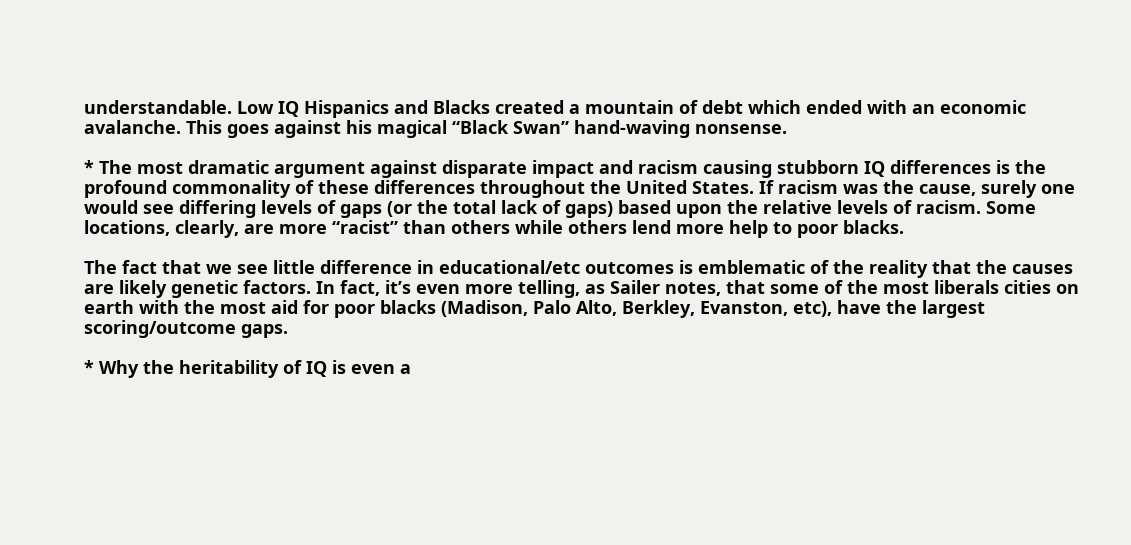understandable. Low IQ Hispanics and Blacks created a mountain of debt which ended with an economic avalanche. This goes against his magical “Black Swan” hand-waving nonsense.

* The most dramatic argument against disparate impact and racism causing stubborn IQ differences is the profound commonality of these differences throughout the United States. If racism was the cause, surely one would see differing levels of gaps (or the total lack of gaps) based upon the relative levels of racism. Some locations, clearly, are more “racist” than others while others lend more help to poor blacks.

The fact that we see little difference in educational/etc outcomes is emblematic of the reality that the causes are likely genetic factors. In fact, it’s even more telling, as Sailer notes, that some of the most liberals cities on earth with the most aid for poor blacks (Madison, Palo Alto, Berkley, Evanston, etc), have the largest scoring/outcome gaps.

* Why the heritability of IQ is even a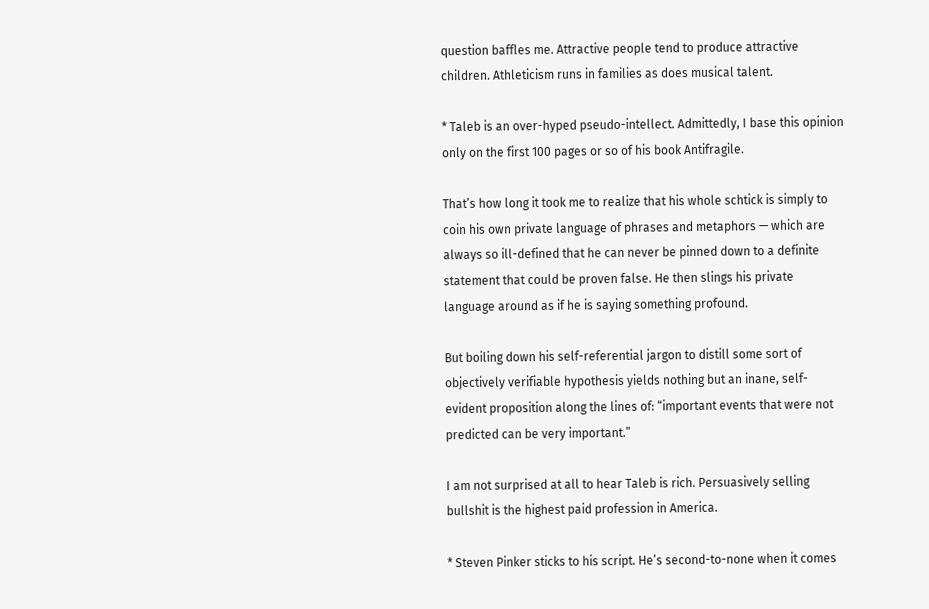question baffles me. Attractive people tend to produce attractive children. Athleticism runs in families as does musical talent.

* Taleb is an over-hyped pseudo-intellect. Admittedly, I base this opinion only on the first 100 pages or so of his book Antifragile.

That’s how long it took me to realize that his whole schtick is simply to coin his own private language of phrases and metaphors — which are always so ill-defined that he can never be pinned down to a definite statement that could be proven false. He then slings his private language around as if he is saying something profound.

But boiling down his self-referential jargon to distill some sort of objectively verifiable hypothesis yields nothing but an inane, self-evident proposition along the lines of: “important events that were not predicted can be very important.”

I am not surprised at all to hear Taleb is rich. Persuasively selling bullshit is the highest paid profession in America.

* Steven Pinker sticks to his script. He’s second-to-none when it comes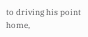to driving his point home,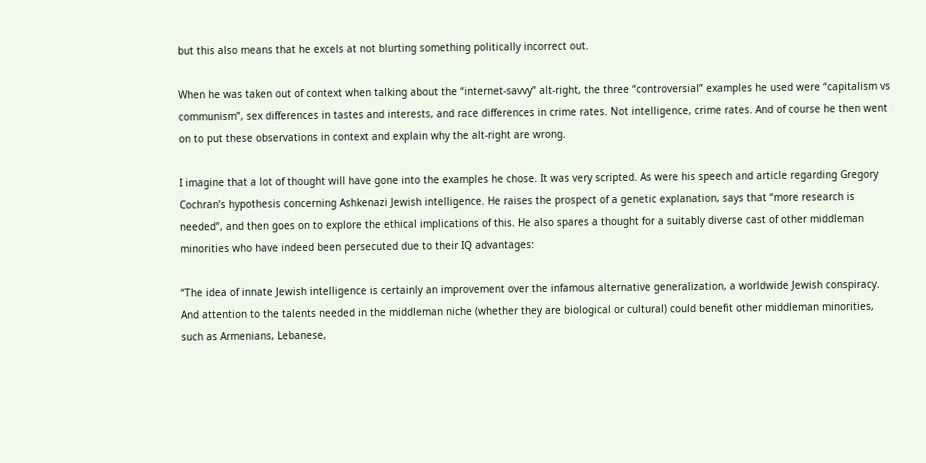but this also means that he excels at not blurting something politically incorrect out.

When he was taken out of context when talking about the “internet-savvy” alt-right, the three “controversial” examples he used were “capitalism vs communism”, sex differences in tastes and interests, and race differences in crime rates. Not intelligence, crime rates. And of course he then went on to put these observations in context and explain why the alt-right are wrong.

I imagine that a lot of thought will have gone into the examples he chose. It was very scripted. As were his speech and article regarding Gregory Cochran’s hypothesis concerning Ashkenazi Jewish intelligence. He raises the prospect of a genetic explanation, says that “more research is needed”, and then goes on to explore the ethical implications of this. He also spares a thought for a suitably diverse cast of other middleman minorities who have indeed been persecuted due to their IQ advantages:

“The idea of innate Jewish intelligence is certainly an improvement over the infamous alternative generalization, a worldwide Jewish conspiracy. And attention to the talents needed in the middleman niche (whether they are biological or cultural) could benefit other middleman minorities, such as Armenians, Lebanese,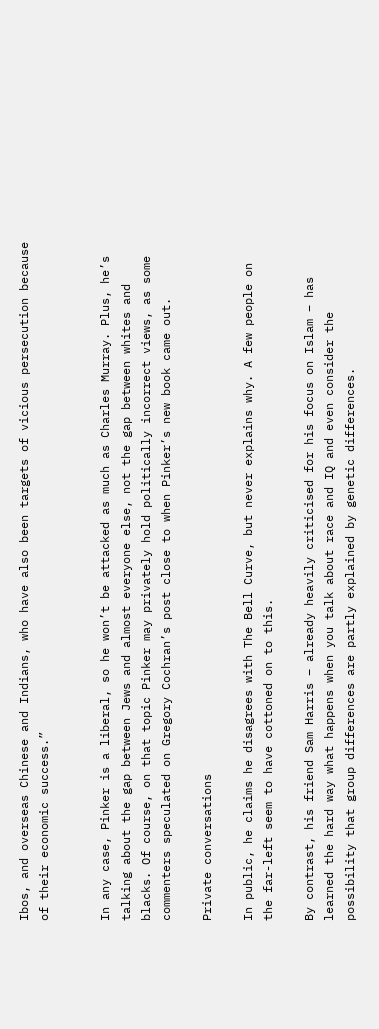Ibos, and overseas Chinese and Indians, who have also been targets of vicious persecution because of their economic success.”


In any case, Pinker is a liberal, so he won’t be attacked as much as Charles Murray. Plus, he’s talking about the gap between Jews and almost everyone else, not the gap between whites and blacks. Of course, on that topic Pinker may privately hold politically incorrect views, as some commenters speculated on Gregory Cochran’s post close to when Pinker’s new book came out.

Private conversations

In public, he claims he disagrees with The Bell Curve, but never explains why. A few people on the far-left seem to have cottoned on to this.

By contrast, his friend Sam Harris – already heavily criticised for his focus on Islam – has learned the hard way what happens when you talk about race and IQ and even consider the possibility that group differences are partly explained by genetic differences.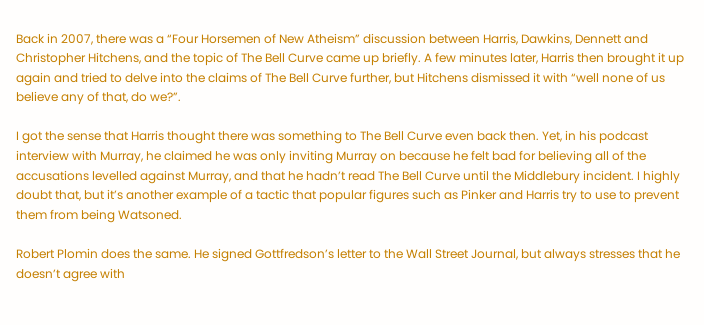Back in 2007, there was a “Four Horsemen of New Atheism” discussion between Harris, Dawkins, Dennett and Christopher Hitchens, and the topic of The Bell Curve came up briefly. A few minutes later, Harris then brought it up again and tried to delve into the claims of The Bell Curve further, but Hitchens dismissed it with “well none of us believe any of that, do we?”.

I got the sense that Harris thought there was something to The Bell Curve even back then. Yet, in his podcast interview with Murray, he claimed he was only inviting Murray on because he felt bad for believing all of the accusations levelled against Murray, and that he hadn’t read The Bell Curve until the Middlebury incident. I highly doubt that, but it’s another example of a tactic that popular figures such as Pinker and Harris try to use to prevent them from being Watsoned.

Robert Plomin does the same. He signed Gottfredson’s letter to the Wall Street Journal, but always stresses that he doesn’t agree with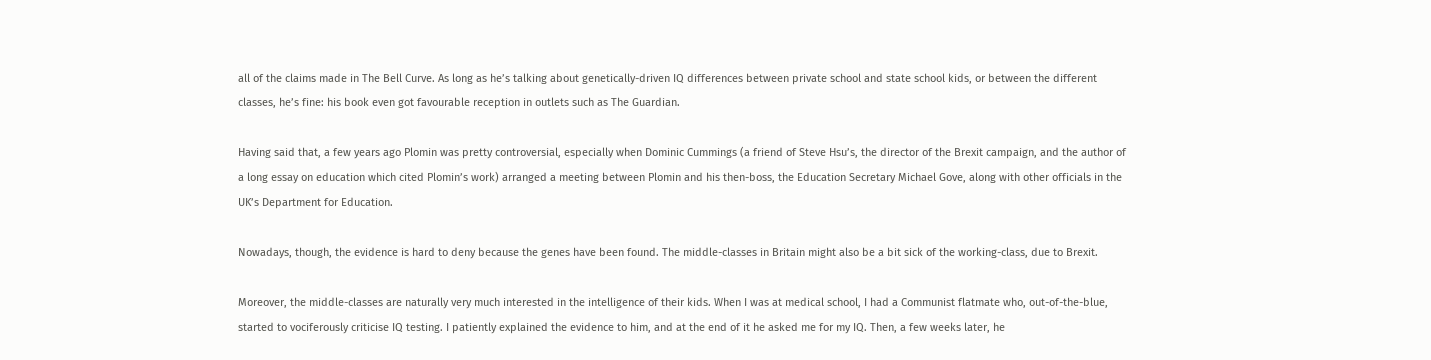all of the claims made in The Bell Curve. As long as he’s talking about genetically-driven IQ differences between private school and state school kids, or between the different classes, he’s fine: his book even got favourable reception in outlets such as The Guardian.

Having said that, a few years ago Plomin was pretty controversial, especially when Dominic Cummings (a friend of Steve Hsu’s, the director of the Brexit campaign, and the author of a long essay on education which cited Plomin’s work) arranged a meeting between Plomin and his then-boss, the Education Secretary Michael Gove, along with other officials in the UK’s Department for Education.

Nowadays, though, the evidence is hard to deny because the genes have been found. The middle-classes in Britain might also be a bit sick of the working-class, due to Brexit.

Moreover, the middle-classes are naturally very much interested in the intelligence of their kids. When I was at medical school, I had a Communist flatmate who, out-of-the-blue, started to vociferously criticise IQ testing. I patiently explained the evidence to him, and at the end of it he asked me for my IQ. Then, a few weeks later, he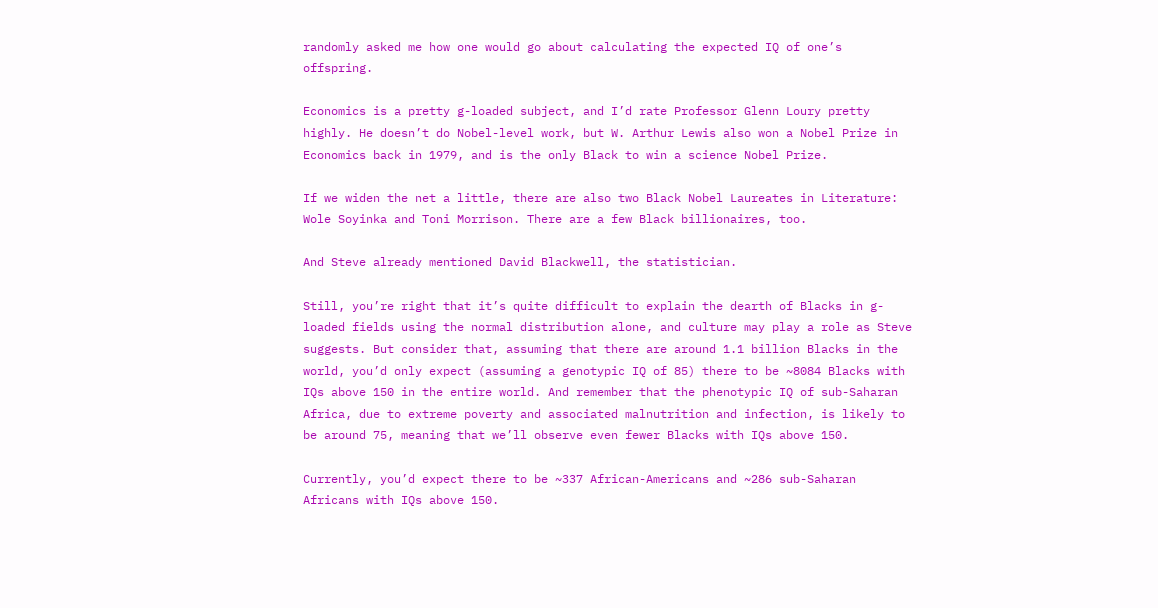randomly asked me how one would go about calculating the expected IQ of one’s offspring.

Economics is a pretty g-loaded subject, and I’d rate Professor Glenn Loury pretty highly. He doesn’t do Nobel-level work, but W. Arthur Lewis also won a Nobel Prize in Economics back in 1979, and is the only Black to win a science Nobel Prize.

If we widen the net a little, there are also two Black Nobel Laureates in Literature: Wole Soyinka and Toni Morrison. There are a few Black billionaires, too.

And Steve already mentioned David Blackwell, the statistician.

Still, you’re right that it’s quite difficult to explain the dearth of Blacks in g-loaded fields using the normal distribution alone, and culture may play a role as Steve suggests. But consider that, assuming that there are around 1.1 billion Blacks in the world, you’d only expect (assuming a genotypic IQ of 85) there to be ~8084 Blacks with IQs above 150 in the entire world. And remember that the phenotypic IQ of sub-Saharan Africa, due to extreme poverty and associated malnutrition and infection, is likely to be around 75, meaning that we’ll observe even fewer Blacks with IQs above 150.

Currently, you’d expect there to be ~337 African-Americans and ~286 sub-Saharan Africans with IQs above 150.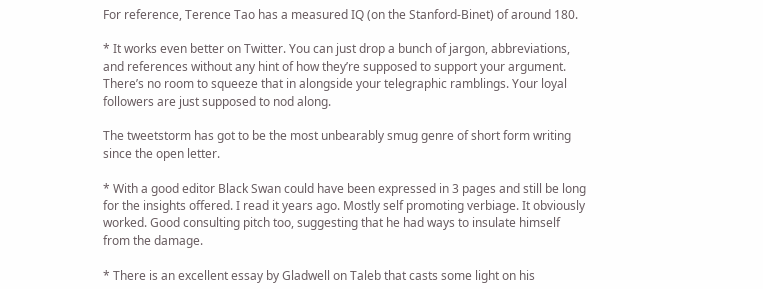For reference, Terence Tao has a measured IQ (on the Stanford-Binet) of around 180.

* It works even better on Twitter. You can just drop a bunch of jargon, abbreviations, and references without any hint of how they’re supposed to support your argument. There’s no room to squeeze that in alongside your telegraphic ramblings. Your loyal followers are just supposed to nod along.

The tweetstorm has got to be the most unbearably smug genre of short form writing since the open letter.

* With a good editor Black Swan could have been expressed in 3 pages and still be long for the insights offered. I read it years ago. Mostly self promoting verbiage. It obviously worked. Good consulting pitch too, suggesting that he had ways to insulate himself from the damage.

* There is an excellent essay by Gladwell on Taleb that casts some light on his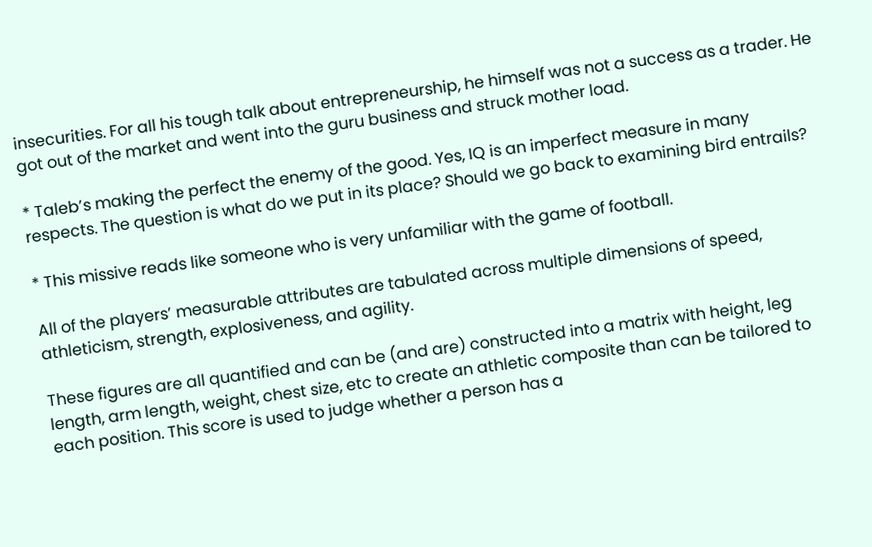insecurities. For all his tough talk about entrepreneurship, he himself was not a success as a trader. He got out of the market and went into the guru business and struck mother load.

* Taleb’s making the perfect the enemy of the good. Yes, IQ is an imperfect measure in many respects. The question is what do we put in its place? Should we go back to examining bird entrails?

* This missive reads like someone who is very unfamiliar with the game of football.

All of the players’ measurable attributes are tabulated across multiple dimensions of speed, athleticism, strength, explosiveness, and agility.

These figures are all quantified and can be (and are) constructed into a matrix with height, leg length, arm length, weight, chest size, etc to create an athletic composite than can be tailored to each position. This score is used to judge whether a person has a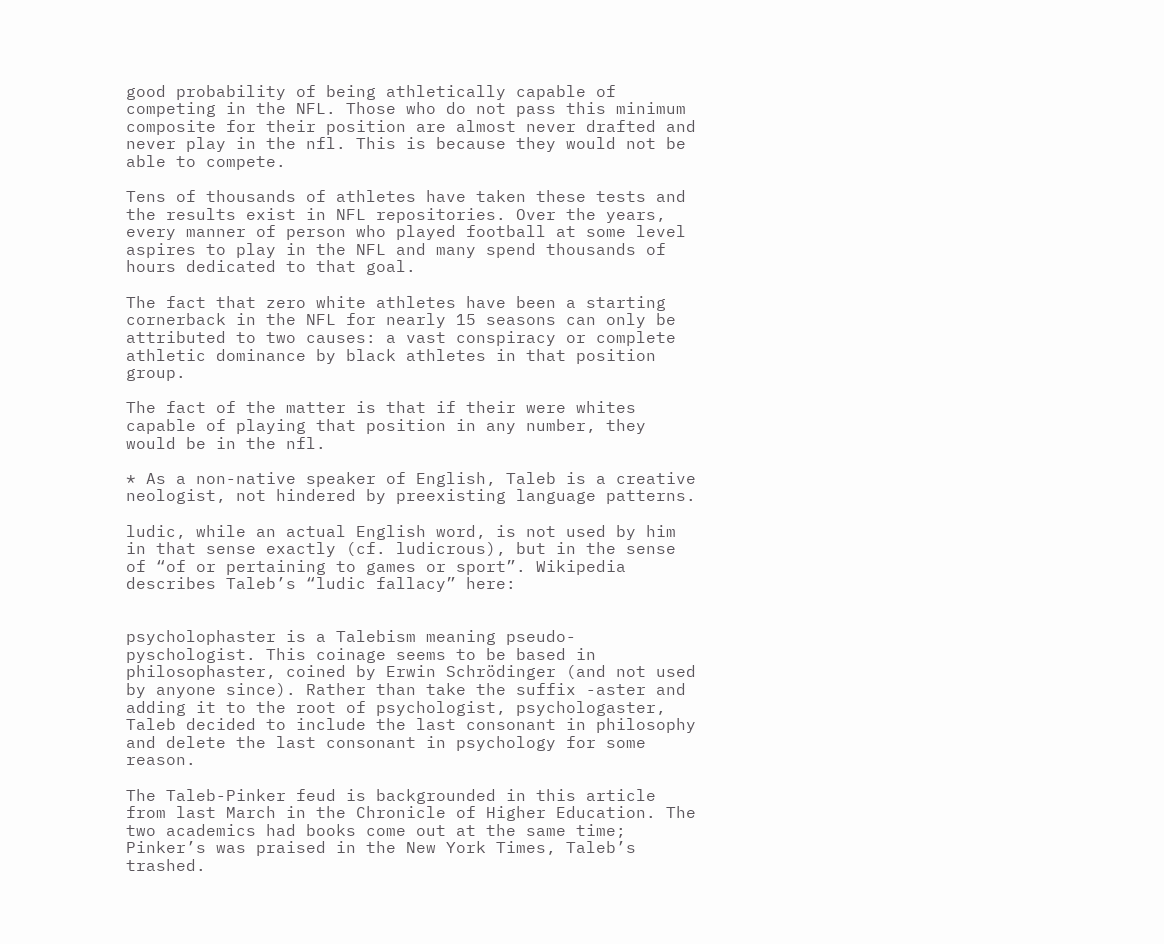good probability of being athletically capable of competing in the NFL. Those who do not pass this minimum composite for their position are almost never drafted and never play in the nfl. This is because they would not be able to compete.

Tens of thousands of athletes have taken these tests and the results exist in NFL repositories. Over the years, every manner of person who played football at some level aspires to play in the NFL and many spend thousands of hours dedicated to that goal.

The fact that zero white athletes have been a starting cornerback in the NFL for nearly 15 seasons can only be attributed to two causes: a vast conspiracy or complete athletic dominance by black athletes in that position group.

The fact of the matter is that if their were whites capable of playing that position in any number, they would be in the nfl.

* As a non-native speaker of English, Taleb is a creative neologist, not hindered by preexisting language patterns.

ludic, while an actual English word, is not used by him in that sense exactly (cf. ludicrous), but in the sense of “of or pertaining to games or sport”. Wikipedia describes Taleb’s “ludic fallacy” here:


psycholophaster is a Talebism meaning pseudo-pyschologist. This coinage seems to be based in philosophaster, coined by Erwin Schrödinger (and not used by anyone since). Rather than take the suffix -aster and adding it to the root of psychologist, psychologaster, Taleb decided to include the last consonant in philosophy and delete the last consonant in psychology for some reason.

The Taleb-Pinker feud is backgrounded in this article from last March in the Chronicle of Higher Education. The two academics had books come out at the same time; Pinker’s was praised in the New York Times, Taleb’s trashed.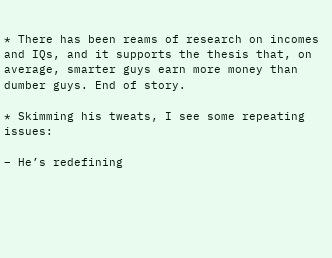* There has been reams of research on incomes and IQs, and it supports the thesis that, on average, smarter guys earn more money than dumber guys. End of story.

* Skimming his tweats, I see some repeating issues:

– He’s redefining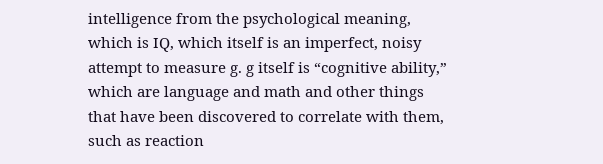intelligence from the psychological meaning, which is IQ, which itself is an imperfect, noisy attempt to measure g. g itself is “cognitive ability,” which are language and math and other things that have been discovered to correlate with them, such as reaction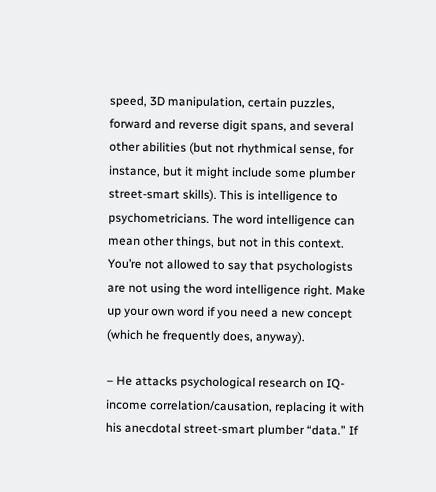speed, 3D manipulation, certain puzzles, forward and reverse digit spans, and several other abilities (but not rhythmical sense, for instance, but it might include some plumber street-smart skills). This is intelligence to psychometricians. The word intelligence can mean other things, but not in this context. You’re not allowed to say that psychologists are not using the word intelligence right. Make up your own word if you need a new concept (which he frequently does, anyway).

– He attacks psychological research on IQ-income correlation/causation, replacing it with his anecdotal street-smart plumber “data.” If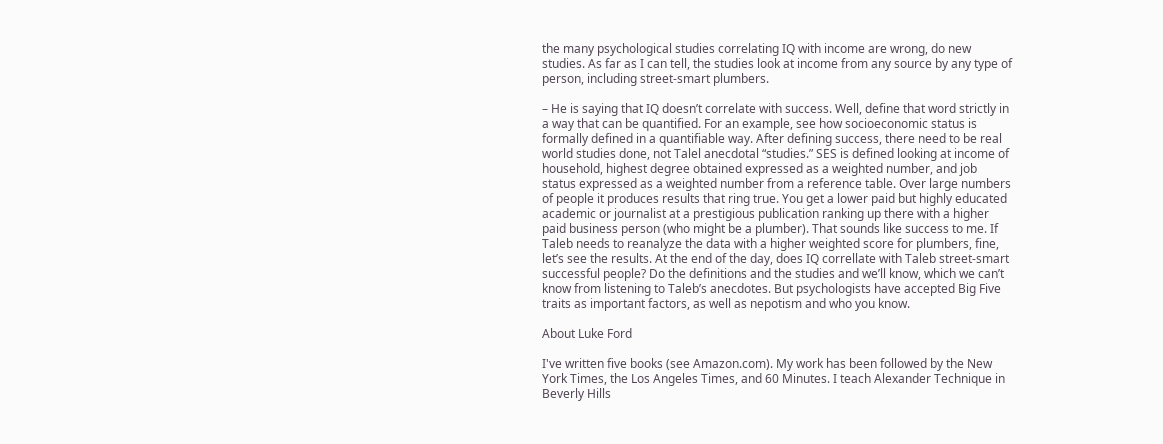the many psychological studies correlating IQ with income are wrong, do new studies. As far as I can tell, the studies look at income from any source by any type of person, including street-smart plumbers.

– He is saying that IQ doesn’t correlate with success. Well, define that word strictly in a way that can be quantified. For an example, see how socioeconomic status is formally defined in a quantifiable way. After defining success, there need to be real world studies done, not Talel anecdotal “studies.” SES is defined looking at income of household, highest degree obtained expressed as a weighted number, and job status expressed as a weighted number from a reference table. Over large numbers of people it produces results that ring true. You get a lower paid but highly educated academic or journalist at a prestigious publication ranking up there with a higher paid business person (who might be a plumber). That sounds like success to me. If Taleb needs to reanalyze the data with a higher weighted score for plumbers, fine, let’s see the results. At the end of the day, does IQ correllate with Taleb street-smart successful people? Do the definitions and the studies and we’ll know, which we can’t know from listening to Taleb’s anecdotes. But psychologists have accepted Big Five traits as important factors, as well as nepotism and who you know.

About Luke Ford

I've written five books (see Amazon.com). My work has been followed by the New York Times, the Los Angeles Times, and 60 Minutes. I teach Alexander Technique in Beverly Hills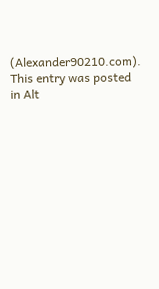(Alexander90210.com).
This entry was posted in Alt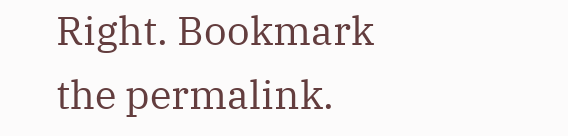Right. Bookmark the permalink.